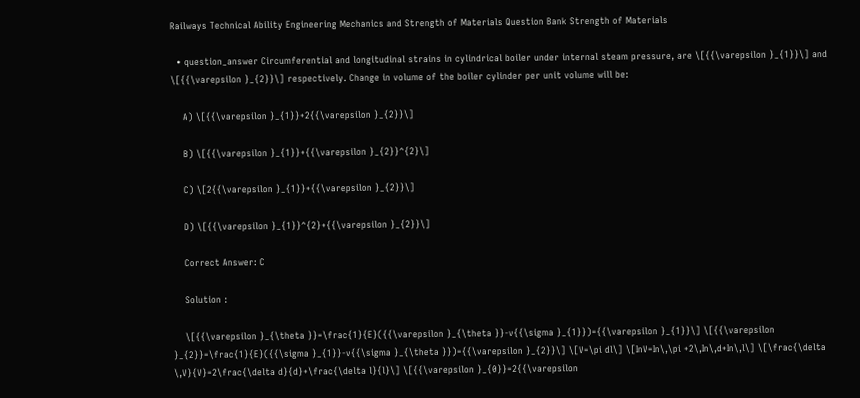Railways Technical Ability Engineering Mechanics and Strength of Materials Question Bank Strength of Materials

  • question_answer Circumferential and longitudinal strains in cylindrical boiler under internal steam pressure, are \[{{\varepsilon }_{1}}\] and \[{{\varepsilon }_{2}}\] respectively. Change in volume of the boiler cylinder per unit volume will be:

    A) \[{{\varepsilon }_{1}}+2{{\varepsilon }_{2}}\]

    B) \[{{\varepsilon }_{1}}+{{\varepsilon }_{2}}^{2}\]

    C) \[2{{\varepsilon }_{1}}+{{\varepsilon }_{2}}\]

    D) \[{{\varepsilon }_{1}}^{2}+{{\varepsilon }_{2}}\]

    Correct Answer: C

    Solution :

    \[{{\varepsilon }_{\theta }}=\frac{1}{E}({{\varepsilon }_{\theta }}-v{{\sigma }_{1}})={{\varepsilon }_{1}}\] \[{{\varepsilon }_{2}}=\frac{1}{E}({{\sigma }_{1}}-v{{\sigma }_{\theta }})={{\varepsilon }_{2}}\] \[V=\pi dl\] \[InV=In\,\pi +2\,In\,d+In\,l\] \[\frac{\delta \,V}{V}=2\frac{\delta d}{d}+\frac{\delta l}{l}\] \[{{\varepsilon }_{0}}=2{{\varepsilon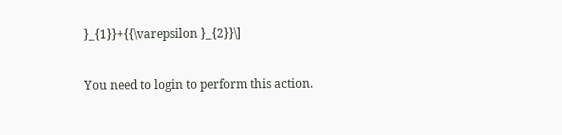}_{1}}+{{\varepsilon }_{2}}\]

You need to login to perform this action.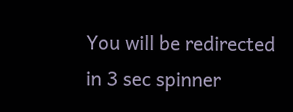You will be redirected in 3 sec spinner